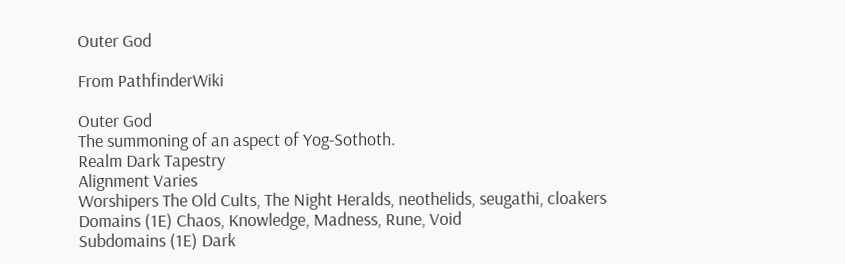Outer God

From PathfinderWiki

Outer God
The summoning of an aspect of Yog-Sothoth.
Realm Dark Tapestry
Alignment Varies
Worshipers The Old Cults, The Night Heralds, neothelids, seugathi, cloakers
Domains (1E) Chaos, Knowledge, Madness, Rune, Void
Subdomains (1E) Dark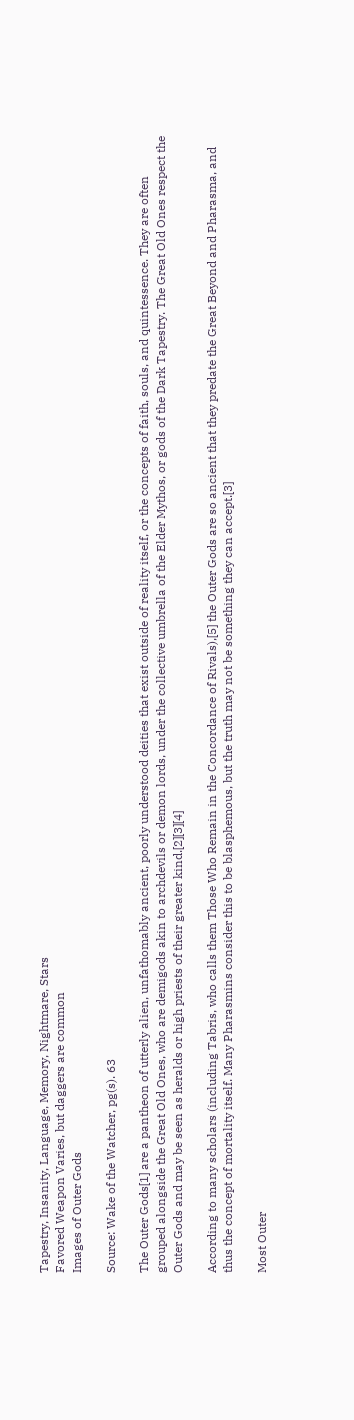Tapestry, Insanity, Language, Memory, Nightmare, Stars
Favored Weapon Varies, but daggers are common
Images of Outer Gods

Source: Wake of the Watcher, pg(s). 63

The Outer Gods[1] are a pantheon of utterly alien, unfathomably ancient, poorly understood deities that exist outside of reality itself, or the concepts of faith, souls, and quintessence. They are often grouped alongside the Great Old Ones, who are demigods akin to archdevils or demon lords, under the collective umbrella of the Elder Mythos, or gods of the Dark Tapestry. The Great Old Ones respect the Outer Gods and may be seen as heralds or high priests of their greater kind.[2][3][4]

According to many scholars (including Tabris, who calls them Those Who Remain in the Concordance of Rivals),[5] the Outer Gods are so ancient that they predate the Great Beyond and Pharasma, and thus the concept of mortality itself. Many Pharasmins consider this to be blasphemous, but the truth may not be something they can accept.[3]

Most Outer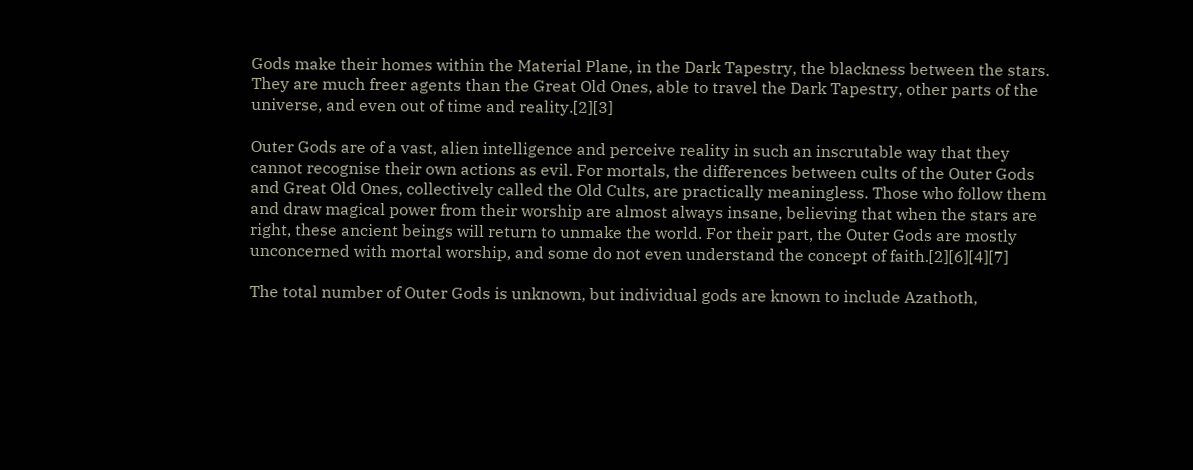Gods make their homes within the Material Plane, in the Dark Tapestry, the blackness between the stars. They are much freer agents than the Great Old Ones, able to travel the Dark Tapestry, other parts of the universe, and even out of time and reality.[2][3]

Outer Gods are of a vast, alien intelligence and perceive reality in such an inscrutable way that they cannot recognise their own actions as evil. For mortals, the differences between cults of the Outer Gods and Great Old Ones, collectively called the Old Cults, are practically meaningless. Those who follow them and draw magical power from their worship are almost always insane, believing that when the stars are right, these ancient beings will return to unmake the world. For their part, the Outer Gods are mostly unconcerned with mortal worship, and some do not even understand the concept of faith.[2][6][4][7]

The total number of Outer Gods is unknown, but individual gods are known to include Azathoth,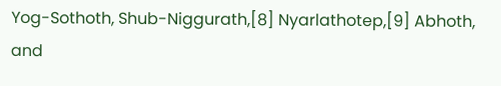Yog-Sothoth, Shub-Niggurath,[8] Nyarlathotep,[9] Abhoth, and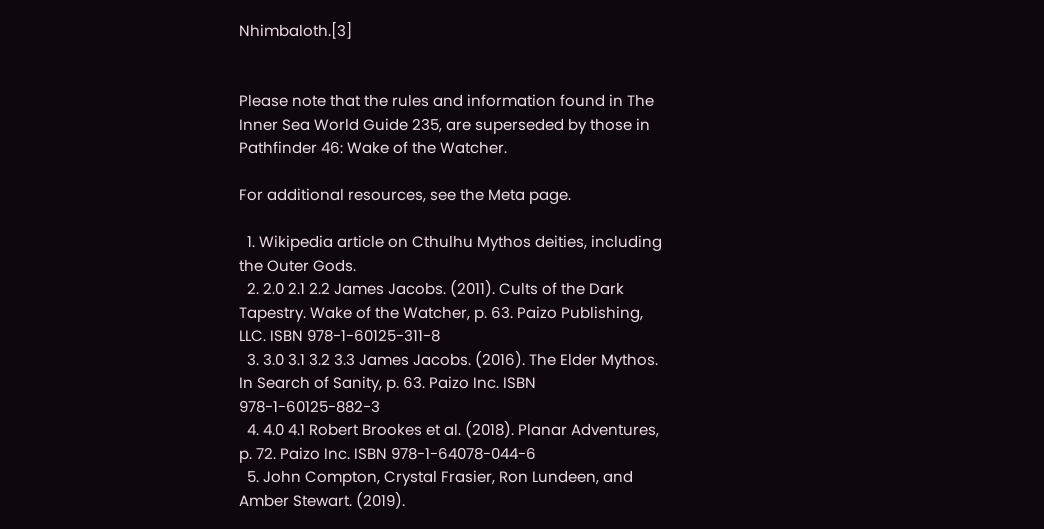Nhimbaloth.[3]


Please note that the rules and information found in The Inner Sea World Guide 235, are superseded by those in Pathfinder 46: Wake of the Watcher.

For additional resources, see the Meta page.

  1. Wikipedia article on Cthulhu Mythos deities, including the Outer Gods.
  2. 2.0 2.1 2.2 James Jacobs. (2011). Cults of the Dark Tapestry. Wake of the Watcher, p. 63. Paizo Publishing, LLC. ISBN 978-1-60125-311-8
  3. 3.0 3.1 3.2 3.3 James Jacobs. (2016). The Elder Mythos. In Search of Sanity, p. 63. Paizo Inc. ISBN 978-1-60125-882-3
  4. 4.0 4.1 Robert Brookes et al. (2018). Planar Adventures, p. 72. Paizo Inc. ISBN 978-1-64078-044-6
  5. John Compton, Crystal Frasier, Ron Lundeen, and Amber Stewart. (2019).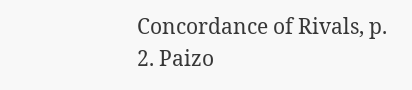Concordance of Rivals, p. 2. Paizo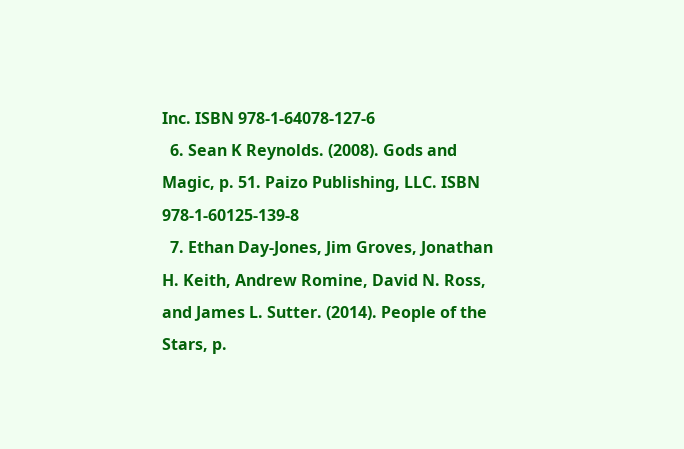Inc. ISBN 978-1-64078-127-6
  6. Sean K Reynolds. (2008). Gods and Magic, p. 51. Paizo Publishing, LLC. ISBN 978-1-60125-139-8
  7. Ethan Day-Jones, Jim Groves, Jonathan H. Keith, Andrew Romine, David N. Ross, and James L. Sutter. (2014). People of the Stars, p.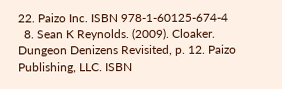22. Paizo Inc. ISBN 978-1-60125-674-4
  8. Sean K Reynolds. (2009). Cloaker. Dungeon Denizens Revisited, p. 12. Paizo Publishing, LLC. ISBN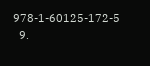978-1-60125-172-5
  9.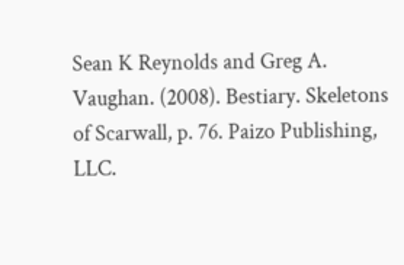Sean K Reynolds and Greg A. Vaughan. (2008). Bestiary. Skeletons of Scarwall, p. 76. Paizo Publishing, LLC.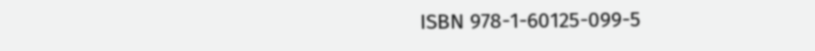ISBN 978-1-60125-099-5